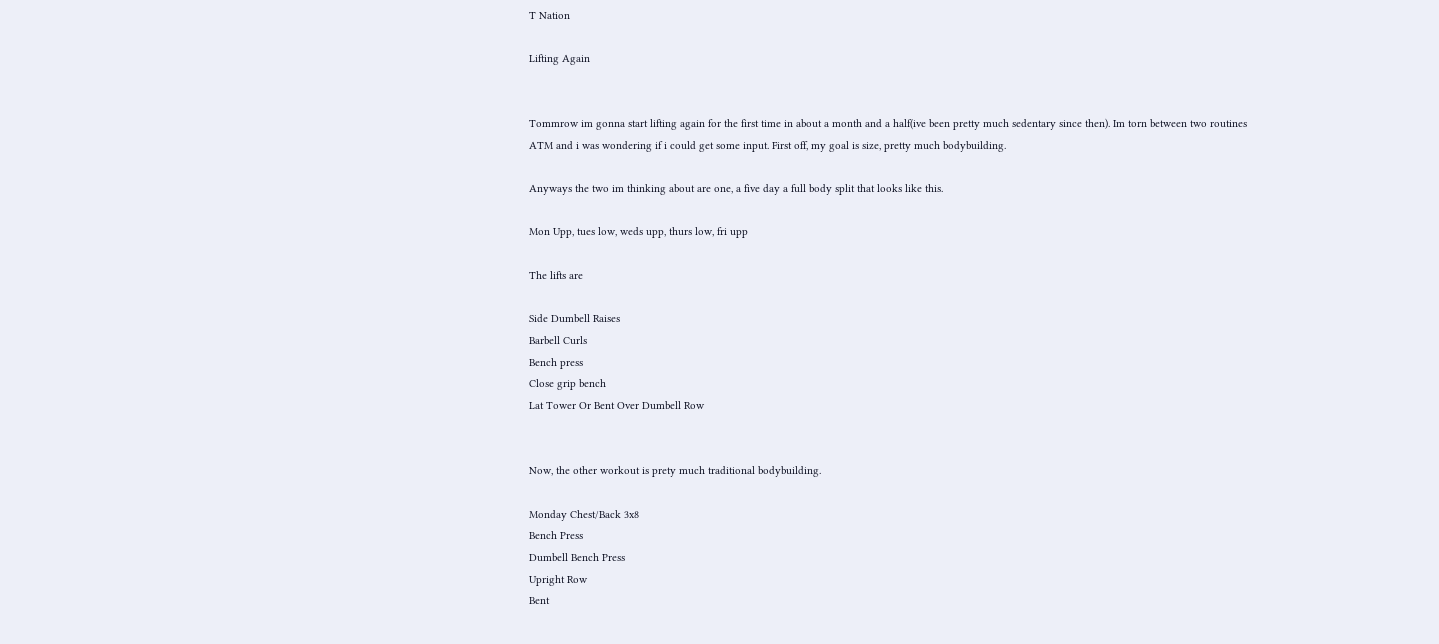T Nation

Lifting Again


Tommrow im gonna start lifting again for the first time in about a month and a half(ive been pretty much sedentary since then). Im torn between two routines ATM and i was wondering if i could get some input. First off, my goal is size, pretty much bodybuilding.

Anyways the two im thinking about are one, a five day a full body split that looks like this.

Mon Upp, tues low, weds upp, thurs low, fri upp

The lifts are

Side Dumbell Raises
Barbell Curls
Bench press
Close grip bench
Lat Tower Or Bent Over Dumbell Row


Now, the other workout is prety much traditional bodybuilding.

Monday Chest/Back 3x8
Bench Press
Dumbell Bench Press
Upright Row
Bent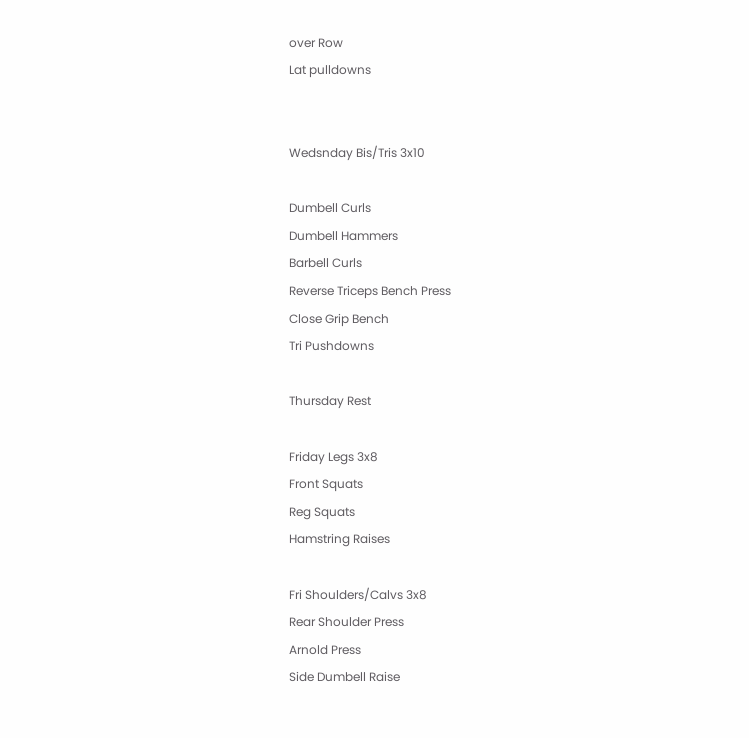over Row
Lat pulldowns


Wedsnday Bis/Tris 3x10

Dumbell Curls
Dumbell Hammers
Barbell Curls
Reverse Triceps Bench Press
Close Grip Bench
Tri Pushdowns

Thursday Rest

Friday Legs 3x8
Front Squats
Reg Squats
Hamstring Raises

Fri Shoulders/Calvs 3x8
Rear Shoulder Press
Arnold Press
Side Dumbell Raise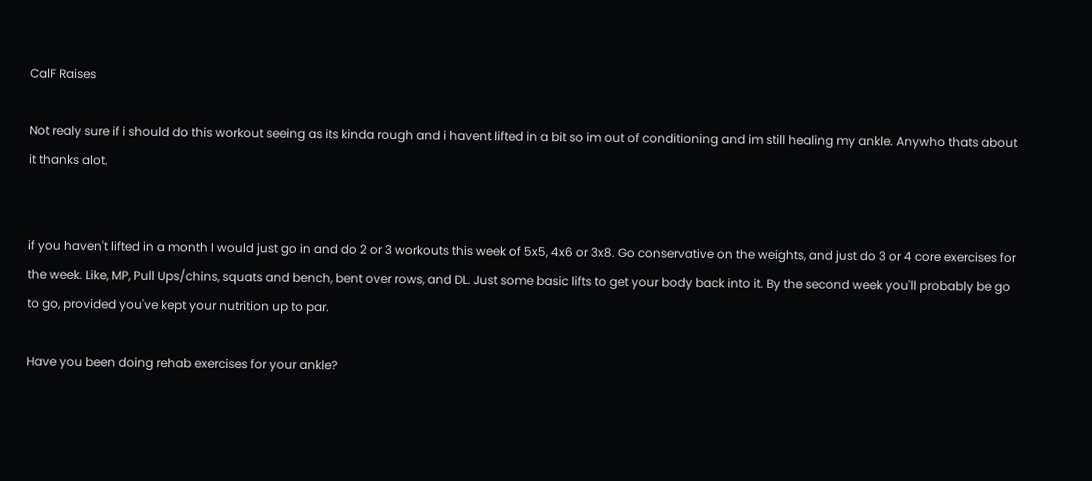CalF Raises

Not realy sure if i should do this workout seeing as its kinda rough and i havent lifted in a bit so im out of conditioning and im still healing my ankle. Anywho thats about it thanks alot.


if you haven't lifted in a month I would just go in and do 2 or 3 workouts this week of 5x5, 4x6 or 3x8. Go conservative on the weights, and just do 3 or 4 core exercises for the week. Like, MP, Pull Ups/chins, squats and bench, bent over rows, and DL. Just some basic lifts to get your body back into it. By the second week you'll probably be go to go, provided you've kept your nutrition up to par.

Have you been doing rehab exercises for your ankle?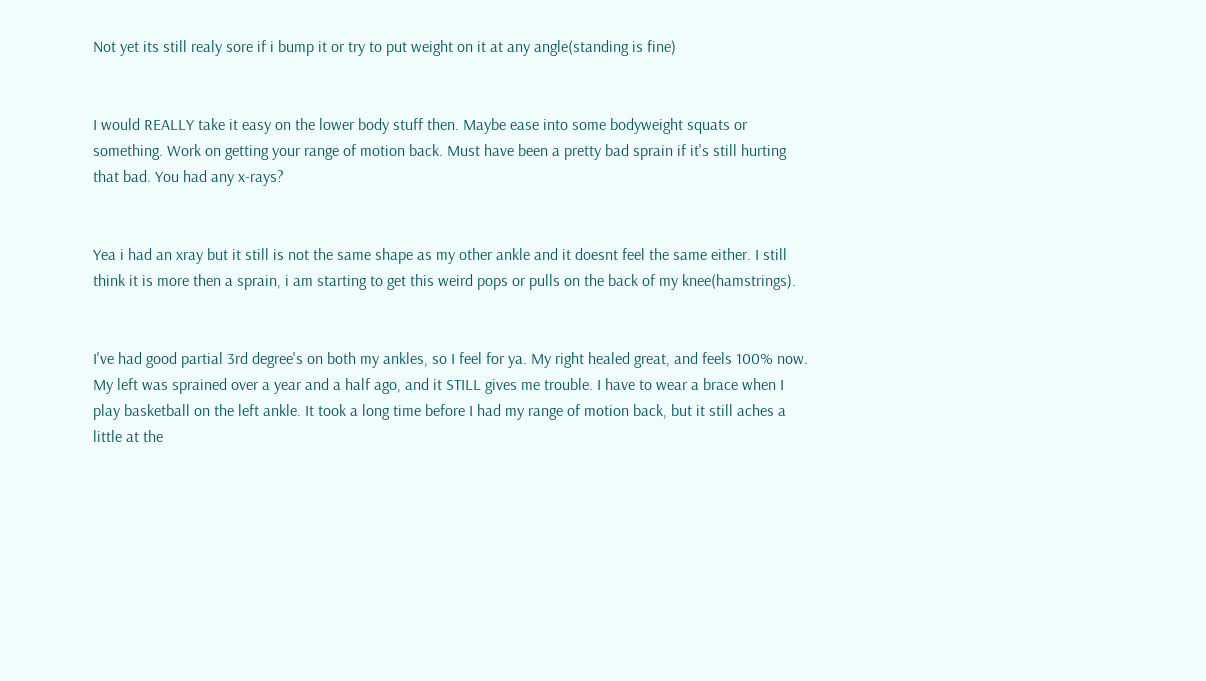Not yet its still realy sore if i bump it or try to put weight on it at any angle(standing is fine)


I would REALLY take it easy on the lower body stuff then. Maybe ease into some bodyweight squats or something. Work on getting your range of motion back. Must have been a pretty bad sprain if it's still hurting that bad. You had any x-rays?


Yea i had an xray but it still is not the same shape as my other ankle and it doesnt feel the same either. I still think it is more then a sprain, i am starting to get this weird pops or pulls on the back of my knee(hamstrings).


I've had good partial 3rd degree's on both my ankles, so I feel for ya. My right healed great, and feels 100% now. My left was sprained over a year and a half ago, and it STILL gives me trouble. I have to wear a brace when I play basketball on the left ankle. It took a long time before I had my range of motion back, but it still aches a little at the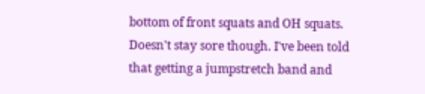bottom of front squats and OH squats. Doesn't stay sore though. I've been told that getting a jumpstretch band and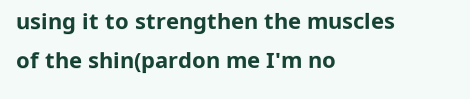using it to strengthen the muscles of the shin(pardon me I'm no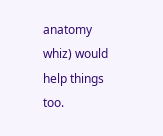anatomy whiz) would help things too.